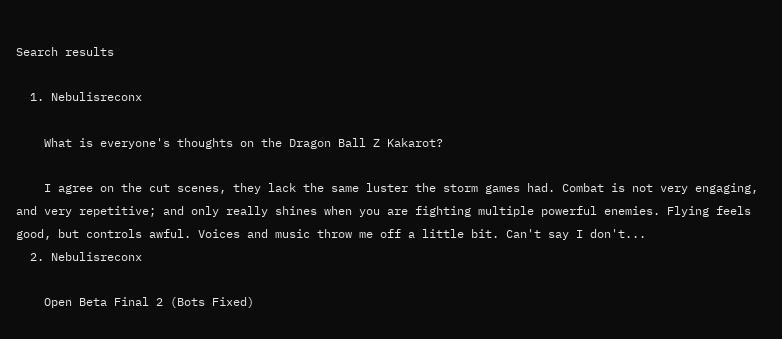Search results

  1. Nebulisreconx

    What is everyone's thoughts on the Dragon Ball Z Kakarot?

    I agree on the cut scenes, they lack the same luster the storm games had. Combat is not very engaging, and very repetitive; and only really shines when you are fighting multiple powerful enemies. Flying feels good, but controls awful. Voices and music throw me off a little bit. Can't say I don't...
  2. Nebulisreconx

    Open Beta Final 2 (Bots Fixed)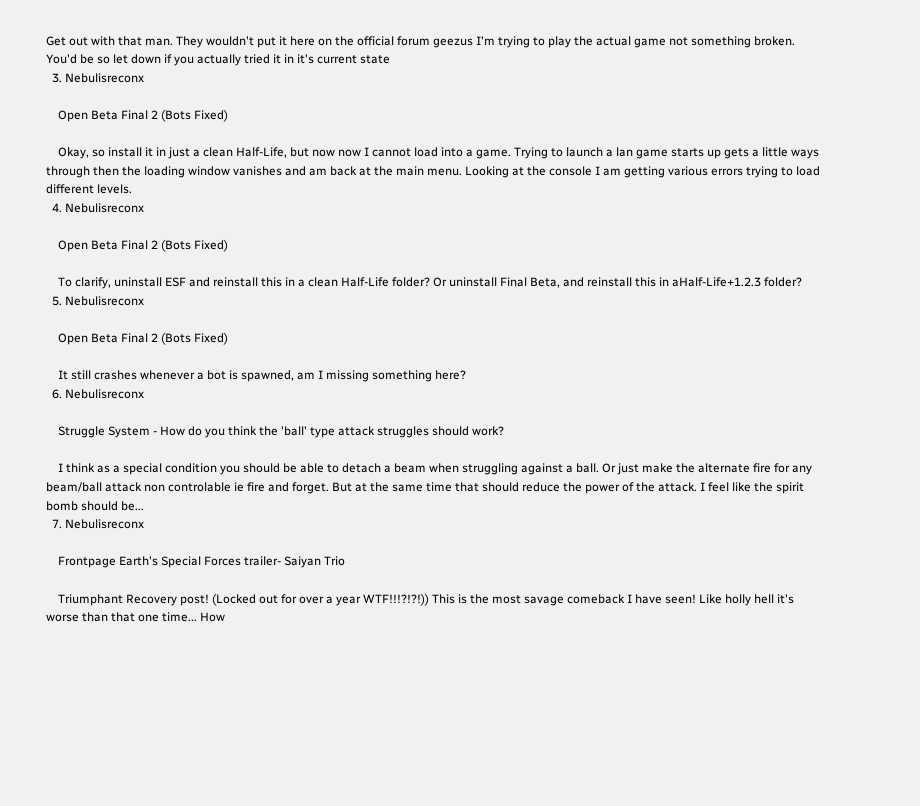Get out with that man. They wouldn't put it here on the official forum geezus I'm trying to play the actual game not something broken. You'd be so let down if you actually tried it in it's current state
  3. Nebulisreconx

    Open Beta Final 2 (Bots Fixed)

    Okay, so install it in just a clean Half-Life, but now now I cannot load into a game. Trying to launch a lan game starts up gets a little ways through then the loading window vanishes and am back at the main menu. Looking at the console I am getting various errors trying to load different levels.
  4. Nebulisreconx

    Open Beta Final 2 (Bots Fixed)

    To clarify, uninstall ESF and reinstall this in a clean Half-Life folder? Or uninstall Final Beta, and reinstall this in aHalf-Life+1.2.3 folder?
  5. Nebulisreconx

    Open Beta Final 2 (Bots Fixed)

    It still crashes whenever a bot is spawned, am I missing something here?
  6. Nebulisreconx

    Struggle System - How do you think the 'ball' type attack struggles should work?

    I think as a special condition you should be able to detach a beam when struggling against a ball. Or just make the alternate fire for any beam/ball attack non controlable ie fire and forget. But at the same time that should reduce the power of the attack. I feel like the spirit bomb should be...
  7. Nebulisreconx

    Frontpage Earth's Special Forces trailer- Saiyan Trio

    Triumphant Recovery post! (Locked out for over a year WTF!!!?!?!)) This is the most savage comeback I have seen! Like holly hell it's worse than that one time... How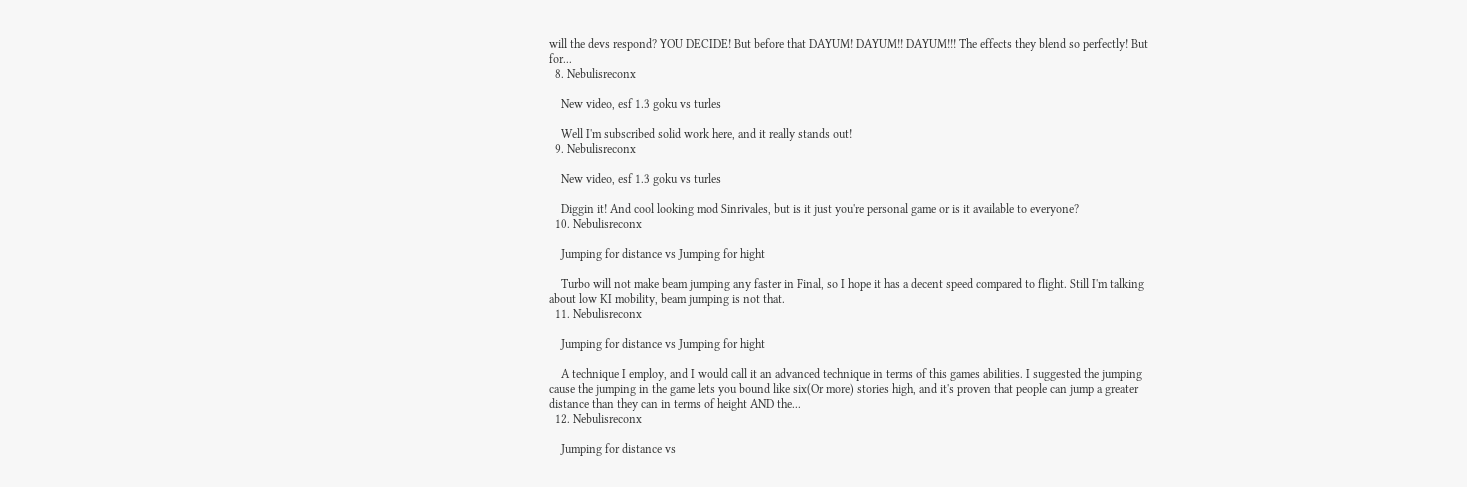will the devs respond? YOU DECIDE! But before that DAYUM! DAYUM!! DAYUM!!! The effects they blend so perfectly! But for...
  8. Nebulisreconx

    New video, esf 1.3 goku vs turles

    Well I'm subscribed solid work here, and it really stands out!
  9. Nebulisreconx

    New video, esf 1.3 goku vs turles

    Diggin it! And cool looking mod Sinrivales, but is it just you're personal game or is it available to everyone?
  10. Nebulisreconx

    Jumping for distance vs Jumping for hight

    Turbo will not make beam jumping any faster in Final, so I hope it has a decent speed compared to flight. Still I'm talking about low KI mobility, beam jumping is not that.
  11. Nebulisreconx

    Jumping for distance vs Jumping for hight

    A technique I employ, and I would call it an advanced technique in terms of this games abilities. I suggested the jumping cause the jumping in the game lets you bound like six(Or more) stories high, and it's proven that people can jump a greater distance than they can in terms of height AND the...
  12. Nebulisreconx

    Jumping for distance vs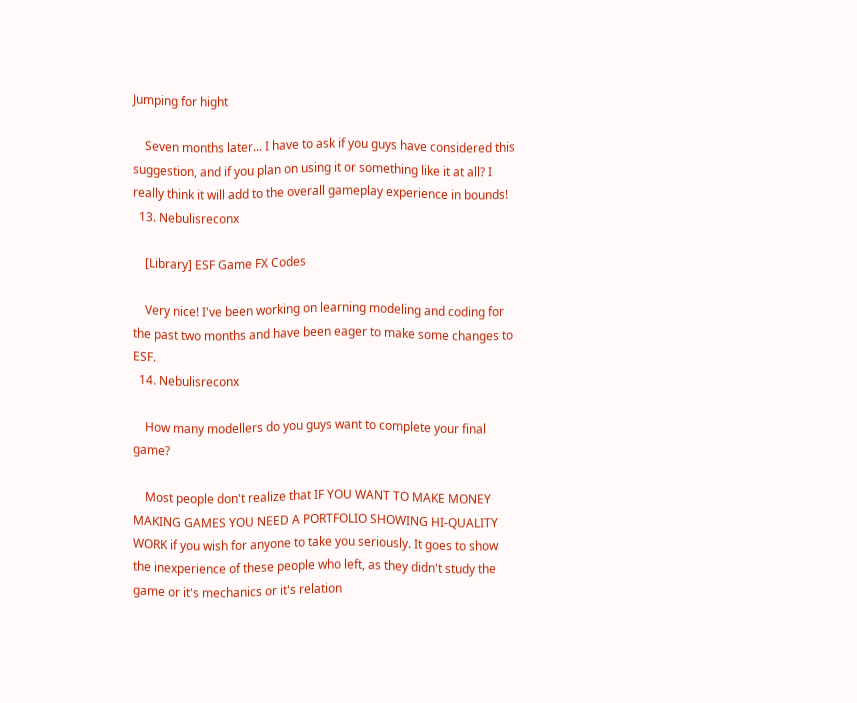Jumping for hight

    Seven months later... I have to ask if you guys have considered this suggestion, and if you plan on using it or something like it at all? I really think it will add to the overall gameplay experience in bounds!
  13. Nebulisreconx

    [Library] ESF Game FX Codes

    Very nice! I've been working on learning modeling and coding for the past two months and have been eager to make some changes to ESF.
  14. Nebulisreconx

    How many modellers do you guys want to complete your final game?

    Most people don't realize that IF YOU WANT TO MAKE MONEY MAKING GAMES YOU NEED A PORTFOLIO SHOWING HI-QUALITY WORK if you wish for anyone to take you seriously. It goes to show the inexperience of these people who left, as they didn't study the game or it's mechanics or it's relation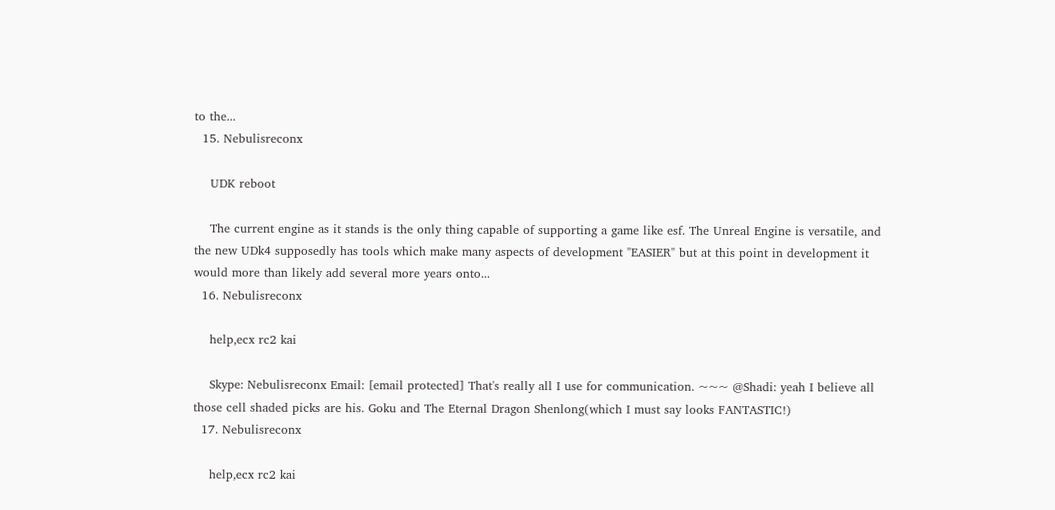to the...
  15. Nebulisreconx

    UDK reboot

    The current engine as it stands is the only thing capable of supporting a game like esf. The Unreal Engine is versatile, and the new UDk4 supposedly has tools which make many aspects of development "EASIER" but at this point in development it would more than likely add several more years onto...
  16. Nebulisreconx

    help,ecx rc2 kai

    Skype: Nebulisreconx Email: [email protected] That's really all I use for communication. ~~~ @Shadi: yeah I believe all those cell shaded picks are his. Goku and The Eternal Dragon Shenlong(which I must say looks FANTASTIC!)
  17. Nebulisreconx

    help,ecx rc2 kai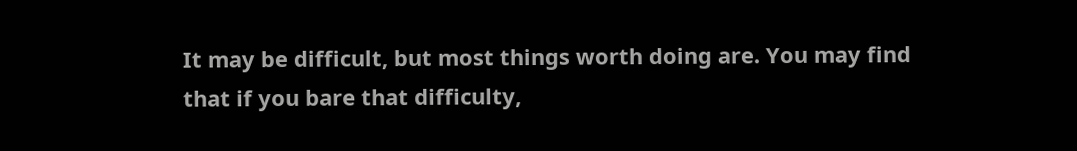It may be difficult, but most things worth doing are. You may find that if you bare that difficulty,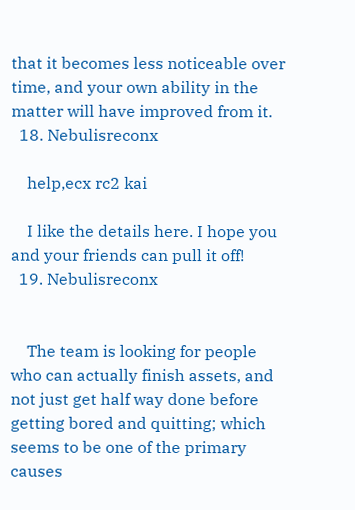that it becomes less noticeable over time, and your own ability in the matter will have improved from it.
  18. Nebulisreconx

    help,ecx rc2 kai

    I like the details here. I hope you and your friends can pull it off!
  19. Nebulisreconx


    The team is looking for people who can actually finish assets, and not just get half way done before getting bored and quitting; which seems to be one of the primary causes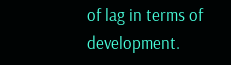of lag in terms of development.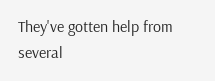They've gotten help from several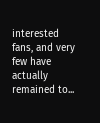interested fans, and very few have actually remained to...